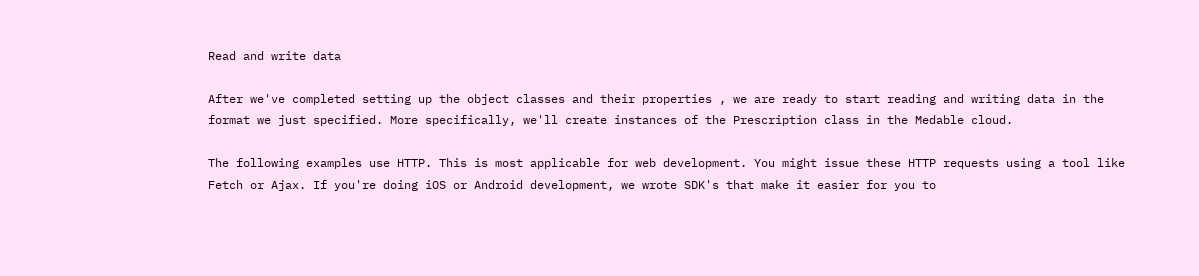Read and write data

After we've completed setting up the object classes and their properties , we are ready to start reading and writing data in the format we just specified. More specifically, we'll create instances of the Prescription class in the Medable cloud.

The following examples use HTTP. This is most applicable for web development. You might issue these HTTP requests using a tool like Fetch or Ajax. If you're doing iOS or Android development, we wrote SDK's that make it easier for you to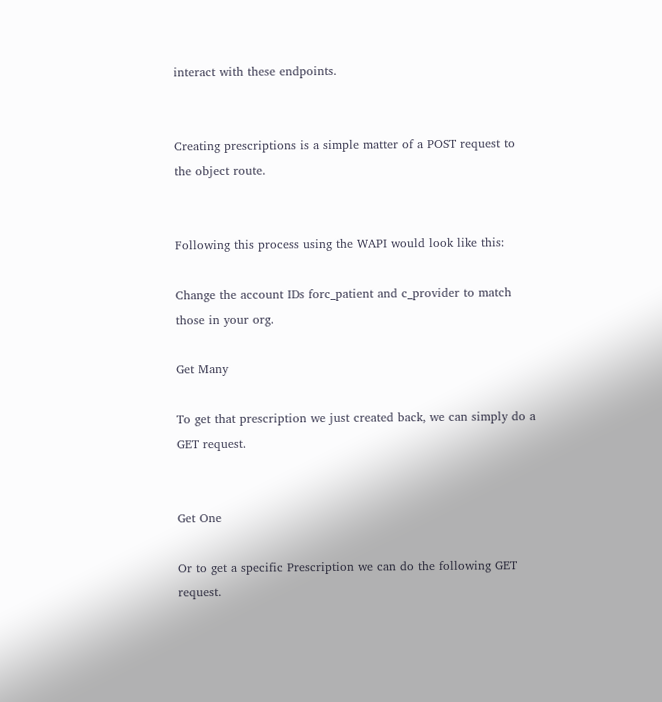interact with these endpoints.


Creating prescriptions is a simple matter of a POST request to the object route.


Following this process using the WAPI would look like this:

Change the account IDs forc_patient and c_provider to match those in your org.

Get Many

To get that prescription we just created back, we can simply do a GET request.


Get One

Or to get a specific Prescription we can do the following GET request.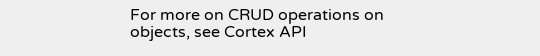For more on CRUD operations on objects, see Cortex API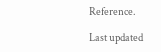Reference.

Last updated